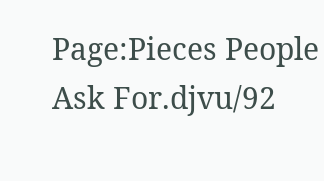Page:Pieces People Ask For.djvu/92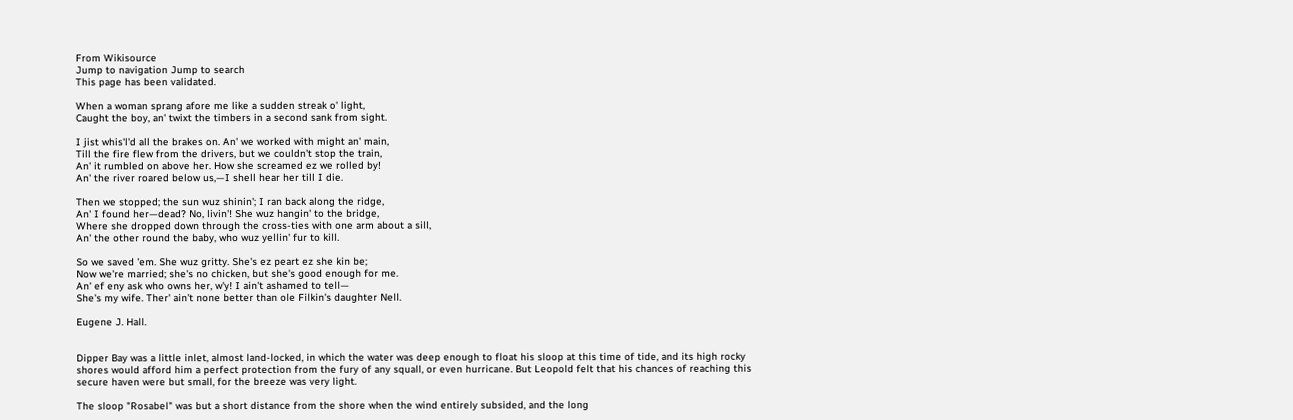From Wikisource
Jump to navigation Jump to search
This page has been validated.

When a woman sprang afore me like a sudden streak o' light,
Caught the boy, an' twixt the timbers in a second sank from sight.

I jist whis'l'd all the brakes on. An' we worked with might an' main,
Till the fire flew from the drivers, but we couldn't stop the train,
An' it rumbled on above her. How she screamed ez we rolled by!
An' the river roared below us,—I shell hear her till I die.

Then we stopped; the sun wuz shinin'; I ran back along the ridge,
An' I found her—dead? No, livin'! She wuz hangin' to the bridge,
Where she dropped down through the cross-ties with one arm about a sill,
An' the other round the baby, who wuz yellin' fur to kill.

So we saved 'em. She wuz gritty. She's ez peart ez she kin be;
Now we're married; she's no chicken, but she's good enough for me.
An' ef eny ask who owns her, w'y! I ain't ashamed to tell—
She's my wife. Ther' ain't none better than ole Filkin's daughter Nell.

Eugene J. Hall.


Dipper Bay was a little inlet, almost land-locked, in which the water was deep enough to float his sloop at this time of tide, and its high rocky shores would afford him a perfect protection from the fury of any squall, or even hurricane. But Leopold felt that his chances of reaching this secure haven were but small, for the breeze was very light.

The sloop "Rosabel" was but a short distance from the shore when the wind entirely subsided, and the long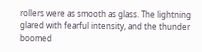rollers were as smooth as glass. The lightning glared with fearful intensity, and the thunder boomed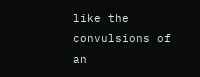like the convulsions of an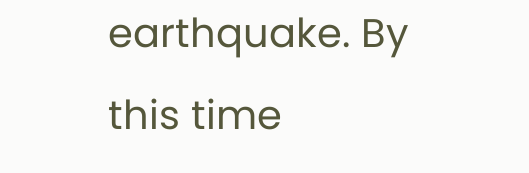earthquake. By this time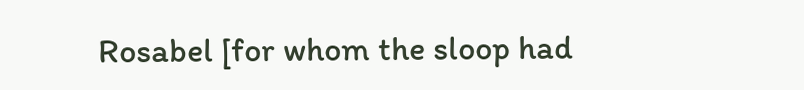Rosabel [for whom the sloop had